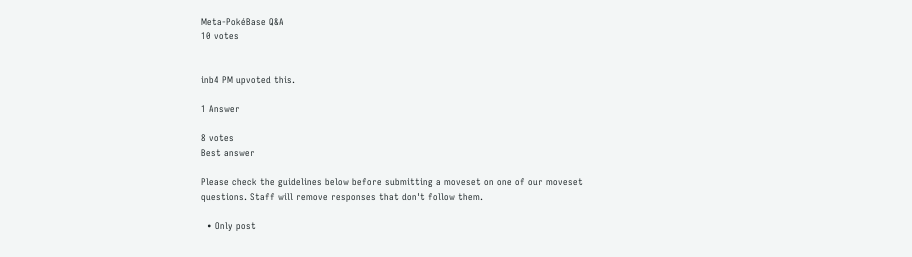Meta-PokéBase Q&A
10 votes


inb4 PM upvoted this.

1 Answer

8 votes
Best answer

Please check the guidelines below before submitting a moveset on one of our moveset questions. Staff will remove responses that don't follow them.

  • Only post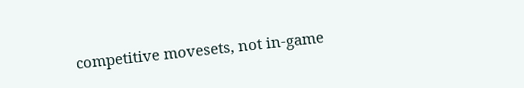competitive movesets, not in-game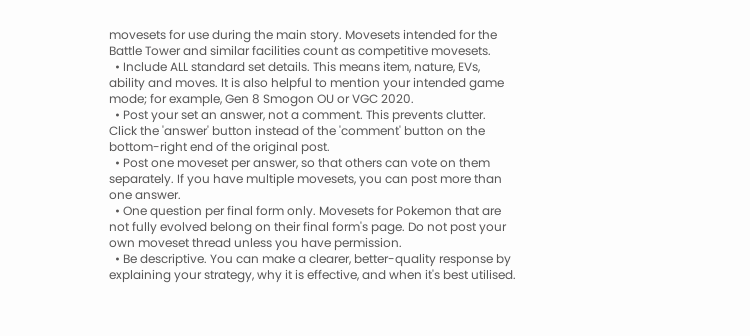movesets for use during the main story. Movesets intended for the Battle Tower and similar facilities count as competitive movesets.
  • Include ALL standard set details. This means item, nature, EVs, ability and moves. It is also helpful to mention your intended game mode; for example, Gen 8 Smogon OU or VGC 2020.
  • Post your set an answer, not a comment. This prevents clutter. Click the 'answer' button instead of the 'comment' button on the bottom-right end of the original post.
  • Post one moveset per answer, so that others can vote on them separately. If you have multiple movesets, you can post more than one answer.
  • One question per final form only. Movesets for Pokemon that are not fully evolved belong on their final form's page. Do not post your own moveset thread unless you have permission.
  • Be descriptive. You can make a clearer, better-quality response by explaining your strategy, why it is effective, and when it's best utilised.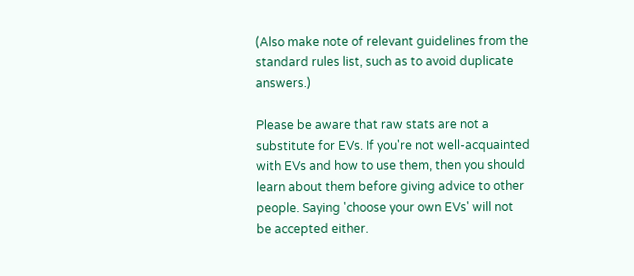(Also make note of relevant guidelines from the standard rules list, such as to avoid duplicate answers.)

Please be aware that raw stats are not a substitute for EVs. If you're not well-acquainted with EVs and how to use them, then you should learn about them before giving advice to other people. Saying 'choose your own EVs' will not be accepted either.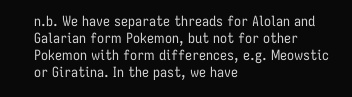n.b. We have separate threads for Alolan and Galarian form Pokemon, but not for other Pokemon with form differences, e.g. Meowstic or Giratina. In the past, we have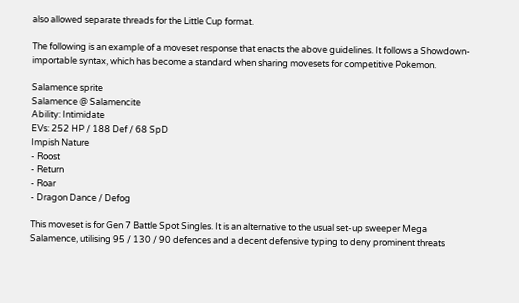also allowed separate threads for the Little Cup format.

The following is an example of a moveset response that enacts the above guidelines. It follows a Showdown-importable syntax, which has become a standard when sharing movesets for competitive Pokemon.

Salamence sprite
Salamence @ Salamencite
Ability: Intimidate
EVs: 252 HP / 188 Def / 68 SpD
Impish Nature
- Roost
- Return
- Roar
- Dragon Dance / Defog

This moveset is for Gen 7 Battle Spot Singles. It is an alternative to the usual set-up sweeper Mega Salamence, utilising 95 / 130 / 90 defences and a decent defensive typing to deny prominent threats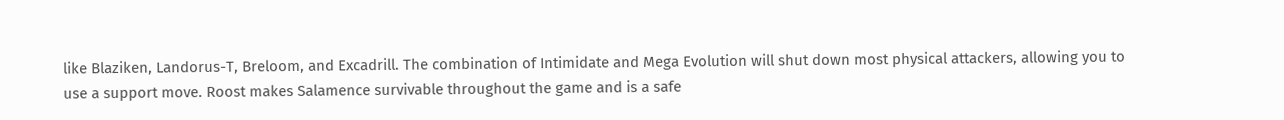like Blaziken, Landorus-T, Breloom, and Excadrill. The combination of Intimidate and Mega Evolution will shut down most physical attackers, allowing you to use a support move. Roost makes Salamence survivable throughout the game and is a safe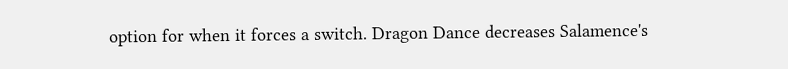option for when it forces a switch. Dragon Dance decreases Salamence's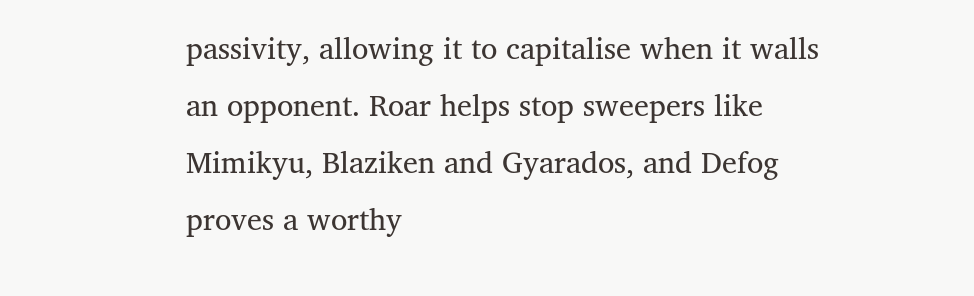passivity, allowing it to capitalise when it walls an opponent. Roar helps stop sweepers like Mimikyu, Blaziken and Gyarados, and Defog proves a worthy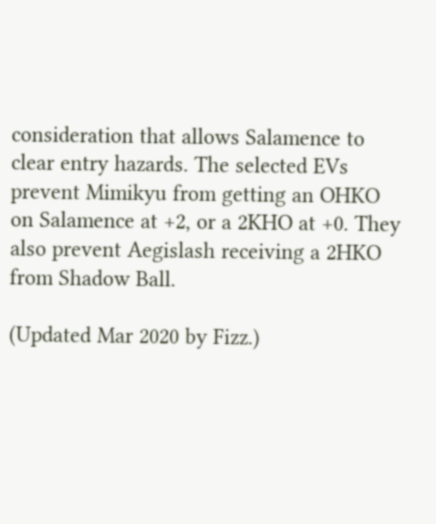consideration that allows Salamence to clear entry hazards. The selected EVs prevent Mimikyu from getting an OHKO on Salamence at +2, or a 2KHO at +0. They also prevent Aegislash receiving a 2HKO from Shadow Ball.

(Updated Mar 2020 by Fizz.)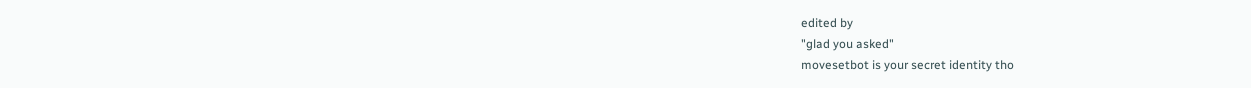edited by
"glad you asked"
movesetbot is your secret identity tho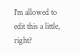I'm allowed to edit this a little, right?